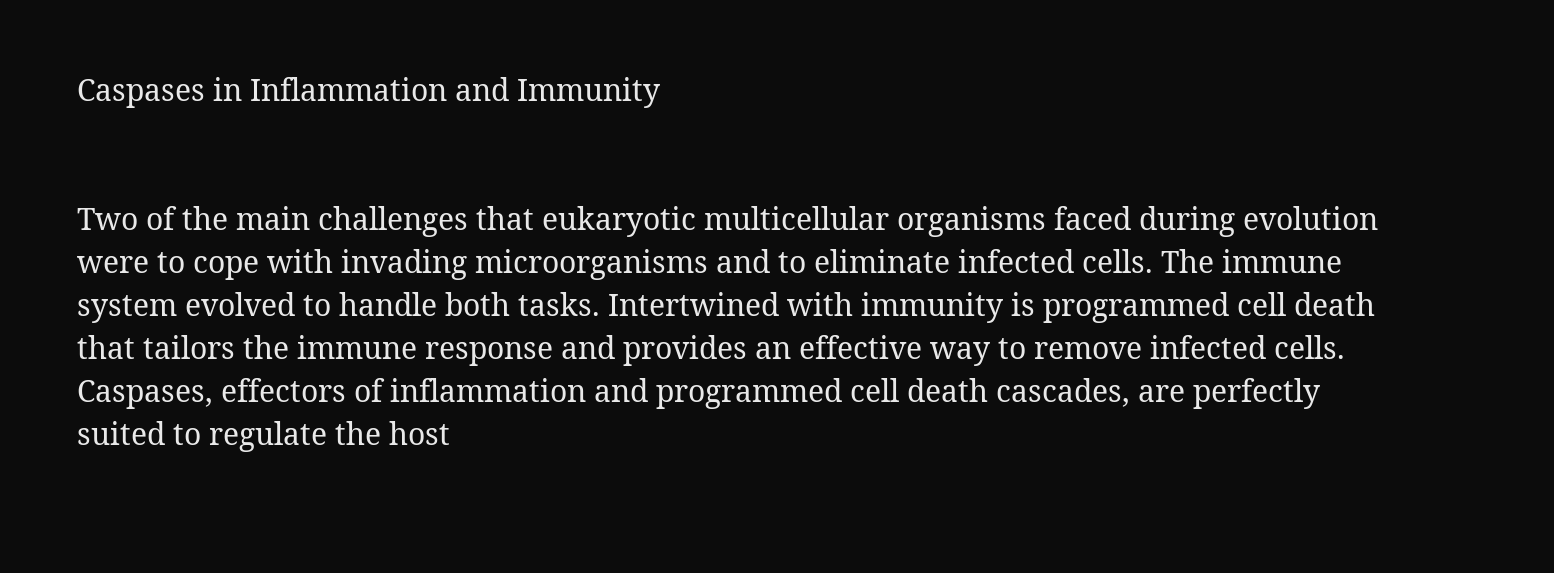Caspases in Inflammation and Immunity


Two of the main challenges that eukaryotic multicellular organisms faced during evolution were to cope with invading microorganisms and to eliminate infected cells. The immune system evolved to handle both tasks. Intertwined with immunity is programmed cell death that tailors the immune response and provides an effective way to remove infected cells. Caspases, effectors of inflammation and programmed cell death cascades, are perfectly suited to regulate the host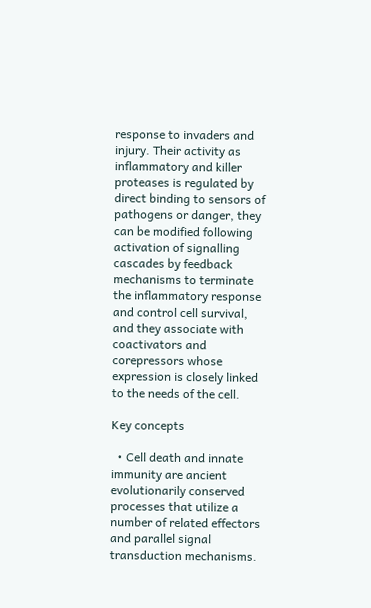response to invaders and injury. Their activity as inflammatory and killer proteases is regulated by direct binding to sensors of pathogens or danger, they can be modified following activation of signalling cascades by feedback mechanisms to terminate the inflammatory response and control cell survival, and they associate with coactivators and corepressors whose expression is closely linked to the needs of the cell.

Key concepts

  • Cell death and innate immunity are ancient evolutionarily conserved processes that utilize a number of related effectors and parallel signal transduction mechanisms.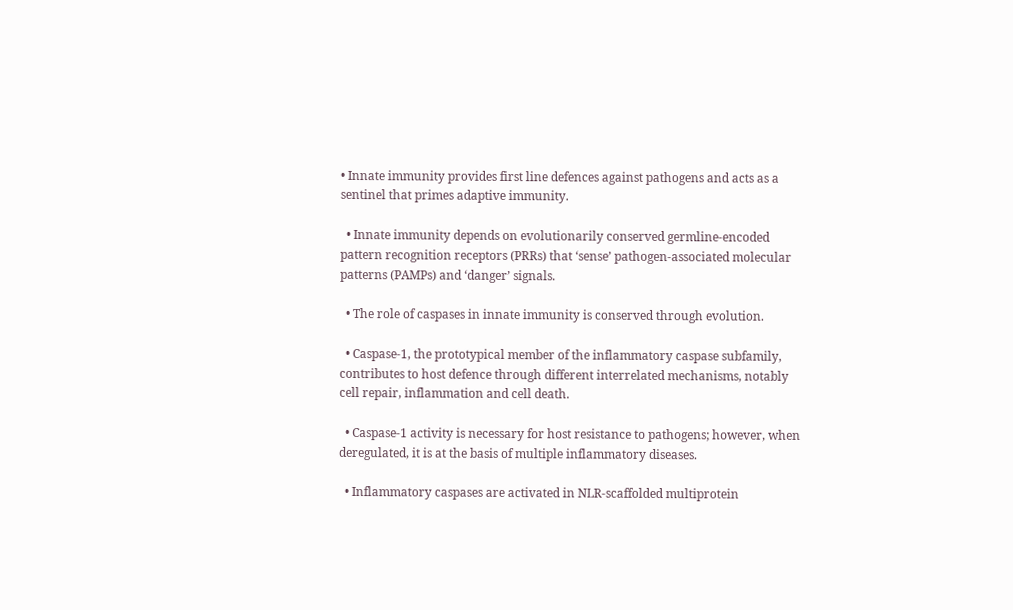• Innate immunity provides first line defences against pathogens and acts as a sentinel that primes adaptive immunity.

  • Innate immunity depends on evolutionarily conserved germline‐encoded pattern recognition receptors (PRRs) that ‘sense’ pathogen‐associated molecular patterns (PAMPs) and ‘danger’ signals.

  • The role of caspases in innate immunity is conserved through evolution.

  • Caspase‐1, the prototypical member of the inflammatory caspase subfamily, contributes to host defence through different interrelated mechanisms, notably cell repair, inflammation and cell death.

  • Caspase‐1 activity is necessary for host resistance to pathogens; however, when deregulated, it is at the basis of multiple inflammatory diseases.

  • Inflammatory caspases are activated in NLR‐scaffolded multiprotein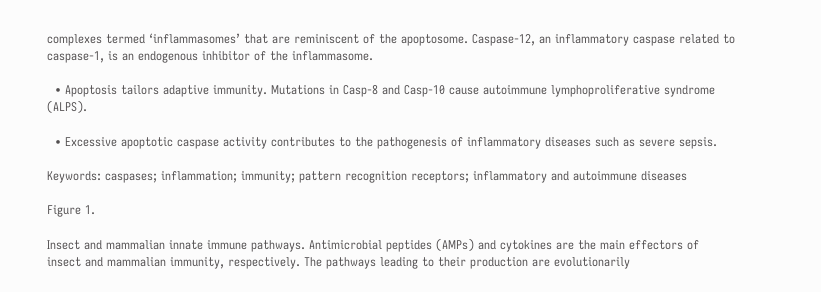complexes termed ‘inflammasomes’ that are reminiscent of the apoptosome. Caspase‐12, an inflammatory caspase related to caspase‐1, is an endogenous inhibitor of the inflammasome.

  • Apoptosis tailors adaptive immunity. Mutations in Casp‐8 and Casp‐10 cause autoimmune lymphoproliferative syndrome (ALPS).

  • Excessive apoptotic caspase activity contributes to the pathogenesis of inflammatory diseases such as severe sepsis.

Keywords: caspases; inflammation; immunity; pattern recognition receptors; inflammatory and autoimmune diseases

Figure 1.

Insect and mammalian innate immune pathways. Antimicrobial peptides (AMPs) and cytokines are the main effectors of insect and mammalian immunity, respectively. The pathways leading to their production are evolutionarily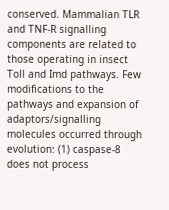conserved. Mammalian TLR and TNF‐R signalling components are related to those operating in insect Toll and Imd pathways. Few modifications to the pathways and expansion of adaptors/signalling molecules occurred through evolution: (1) caspase‐8 does not process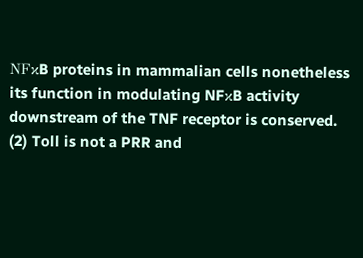NFκB proteins in mammalian cells nonetheless its function in modulating NFκB activity downstream of the TNF receptor is conserved. (2) Toll is not a PRR and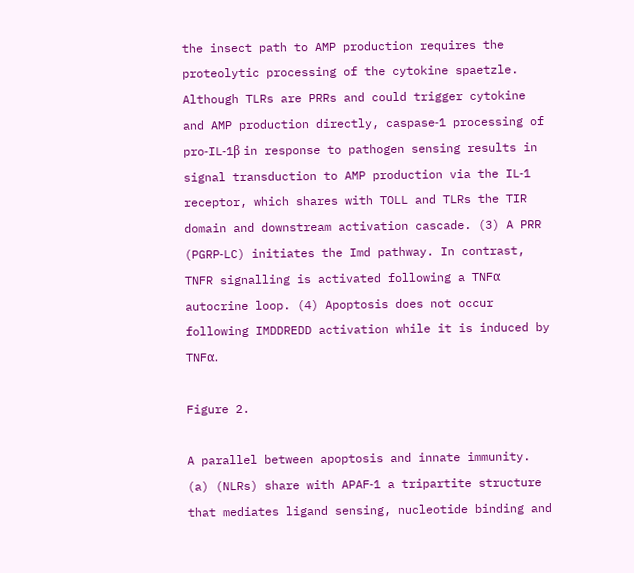the insect path to AMP production requires the proteolytic processing of the cytokine spaetzle. Although TLRs are PRRs and could trigger cytokine and AMP production directly, caspase‐1 processing of pro‐IL‐1β in response to pathogen sensing results in signal transduction to AMP production via the IL‐1 receptor, which shares with TOLL and TLRs the TIR domain and downstream activation cascade. (3) A PRR (PGRP‐LC) initiates the Imd pathway. In contrast, TNFR signalling is activated following a TNFα autocrine loop. (4) Apoptosis does not occur following IMDDREDD activation while it is induced by TNFα.

Figure 2.

A parallel between apoptosis and innate immunity. (a) (NLRs) share with APAF‐1 a tripartite structure that mediates ligand sensing, nucleotide binding and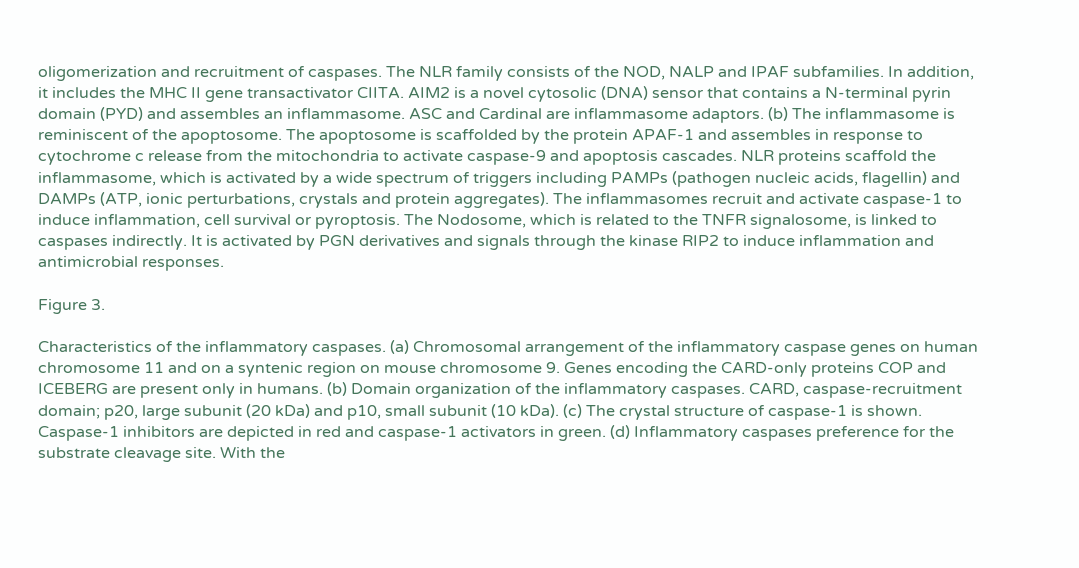oligomerization and recruitment of caspases. The NLR family consists of the NOD, NALP and IPAF subfamilies. In addition, it includes the MHC II gene transactivator CIITA. AIM2 is a novel cytosolic (DNA) sensor that contains a N‐terminal pyrin domain (PYD) and assembles an inflammasome. ASC and Cardinal are inflammasome adaptors. (b) The inflammasome is reminiscent of the apoptosome. The apoptosome is scaffolded by the protein APAF‐1 and assembles in response to cytochrome c release from the mitochondria to activate caspase‐9 and apoptosis cascades. NLR proteins scaffold the inflammasome, which is activated by a wide spectrum of triggers including PAMPs (pathogen nucleic acids, flagellin) and DAMPs (ATP, ionic perturbations, crystals and protein aggregates). The inflammasomes recruit and activate caspase‐1 to induce inflammation, cell survival or pyroptosis. The Nodosome, which is related to the TNFR signalosome, is linked to caspases indirectly. It is activated by PGN derivatives and signals through the kinase RIP2 to induce inflammation and antimicrobial responses.

Figure 3.

Characteristics of the inflammatory caspases. (a) Chromosomal arrangement of the inflammatory caspase genes on human chromosome 11 and on a syntenic region on mouse chromosome 9. Genes encoding the CARD‐only proteins COP and ICEBERG are present only in humans. (b) Domain organization of the inflammatory caspases. CARD, caspase‐recruitment domain; p20, large subunit (20 kDa) and p10, small subunit (10 kDa). (c) The crystal structure of caspase‐1 is shown. Caspase‐1 inhibitors are depicted in red and caspase‐1 activators in green. (d) Inflammatory caspases preference for the substrate cleavage site. With the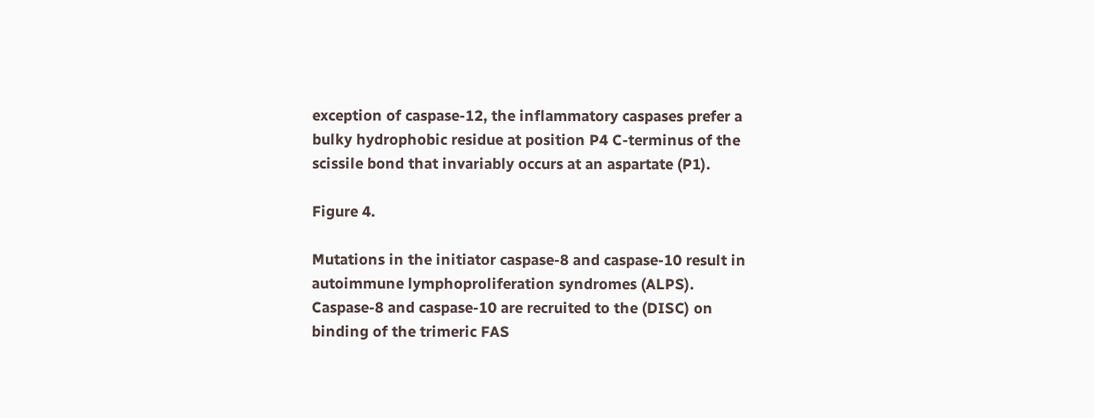exception of caspase‐12, the inflammatory caspases prefer a bulky hydrophobic residue at position P4 C‐terminus of the scissile bond that invariably occurs at an aspartate (P1).

Figure 4.

Mutations in the initiator caspase‐8 and caspase‐10 result in autoimmune lymphoproliferation syndromes (ALPS). Caspase‐8 and caspase‐10 are recruited to the (DISC) on binding of the trimeric FAS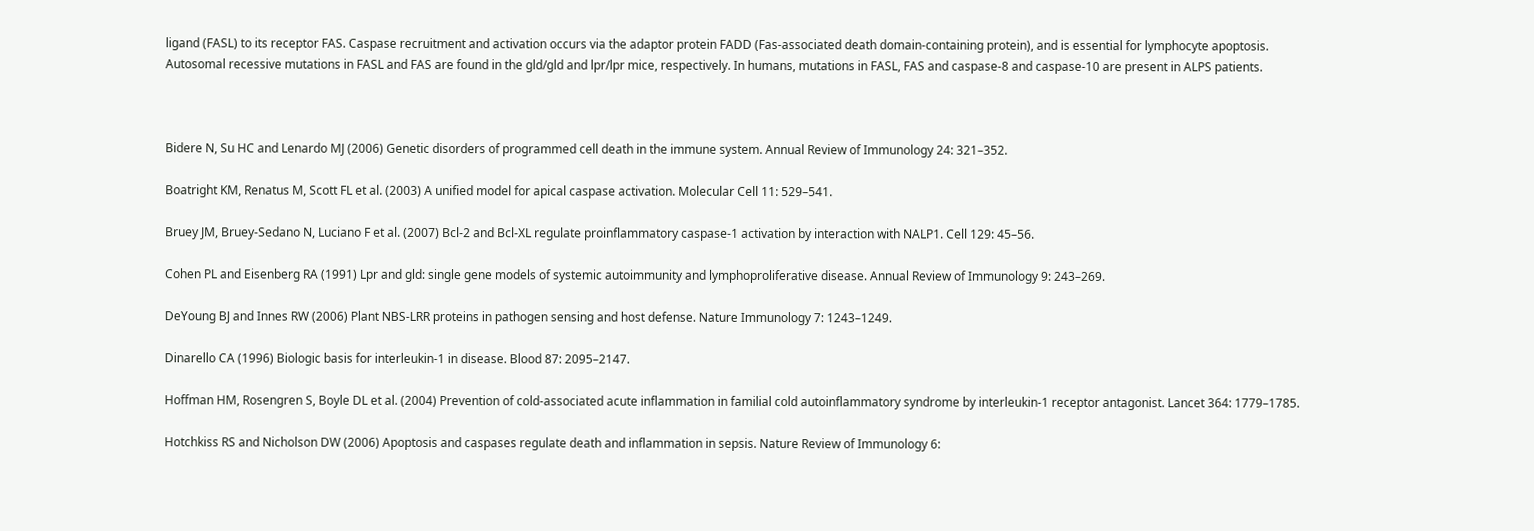ligand (FASL) to its receptor FAS. Caspase recruitment and activation occurs via the adaptor protein FADD (Fas‐associated death domain‐containing protein), and is essential for lymphocyte apoptosis. Autosomal recessive mutations in FASL and FAS are found in the gld/gld and lpr/lpr mice, respectively. In humans, mutations in FASL, FAS and caspase‐8 and caspase‐10 are present in ALPS patients.



Bidere N, Su HC and Lenardo MJ (2006) Genetic disorders of programmed cell death in the immune system. Annual Review of Immunology 24: 321–352.

Boatright KM, Renatus M, Scott FL et al. (2003) A unified model for apical caspase activation. Molecular Cell 11: 529–541.

Bruey JM, Bruey‐Sedano N, Luciano F et al. (2007) Bcl‐2 and Bcl‐XL regulate proinflammatory caspase‐1 activation by interaction with NALP1. Cell 129: 45–56.

Cohen PL and Eisenberg RA (1991) Lpr and gld: single gene models of systemic autoimmunity and lymphoproliferative disease. Annual Review of Immunology 9: 243–269.

DeYoung BJ and Innes RW (2006) Plant NBS‐LRR proteins in pathogen sensing and host defense. Nature Immunology 7: 1243–1249.

Dinarello CA (1996) Biologic basis for interleukin‐1 in disease. Blood 87: 2095–2147.

Hoffman HM, Rosengren S, Boyle DL et al. (2004) Prevention of cold‐associated acute inflammation in familial cold autoinflammatory syndrome by interleukin‐1 receptor antagonist. Lancet 364: 1779–1785.

Hotchkiss RS and Nicholson DW (2006) Apoptosis and caspases regulate death and inflammation in sepsis. Nature Review of Immunology 6: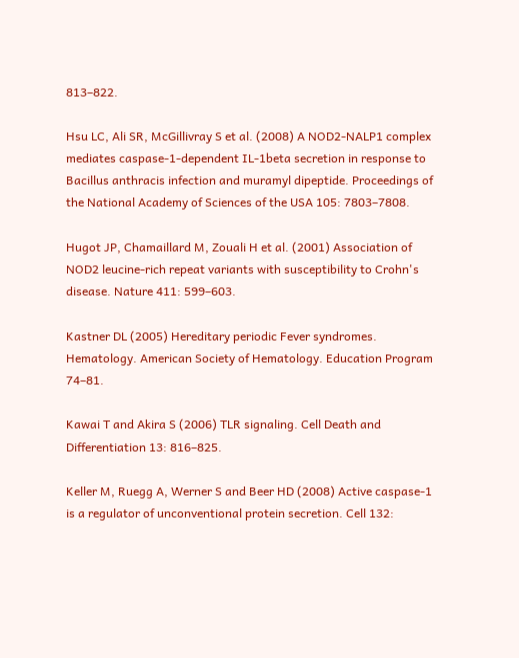813–822.

Hsu LC, Ali SR, McGillivray S et al. (2008) A NOD2‐NALP1 complex mediates caspase‐1‐dependent IL‐1beta secretion in response to Bacillus anthracis infection and muramyl dipeptide. Proceedings of the National Academy of Sciences of the USA 105: 7803–7808.

Hugot JP, Chamaillard M, Zouali H et al. (2001) Association of NOD2 leucine‐rich repeat variants with susceptibility to Crohn's disease. Nature 411: 599–603.

Kastner DL (2005) Hereditary periodic Fever syndromes. Hematology. American Society of Hematology. Education Program 74–81.

Kawai T and Akira S (2006) TLR signaling. Cell Death and Differentiation 13: 816–825.

Keller M, Ruegg A, Werner S and Beer HD (2008) Active caspase‐1 is a regulator of unconventional protein secretion. Cell 132: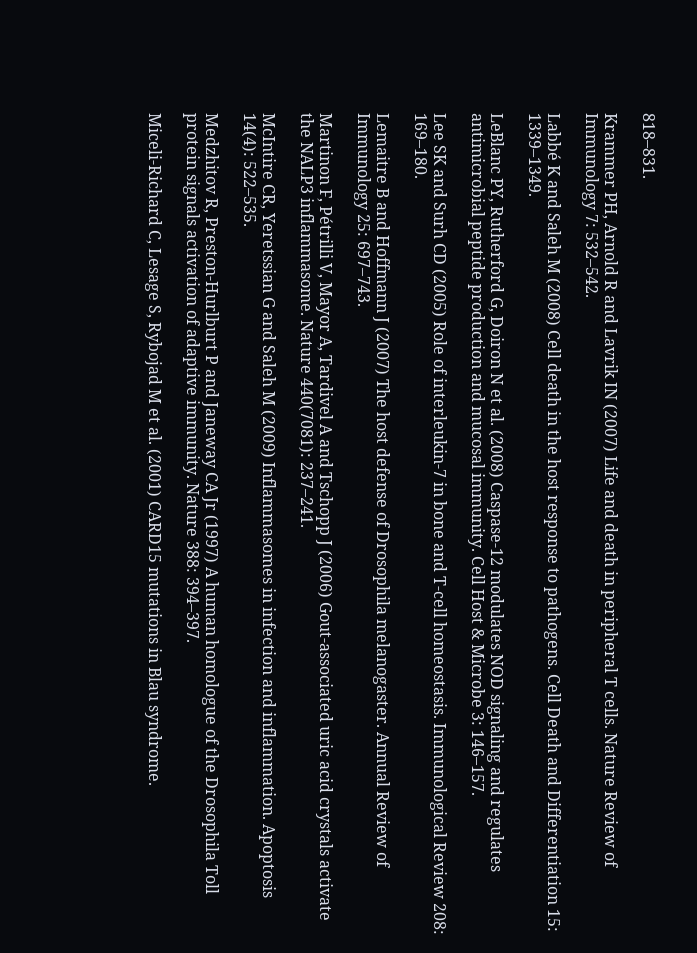818–831.

Krammer PH, Arnold R and Lavrik IN (2007) Life and death in peripheral T cells. Nature Review of Immunology 7: 532–542.

Labbé K and Saleh M (2008) Cell death in the host response to pathogens. Cell Death and Differentiation 15: 1339–1349.

LeBlanc PY, Rutherford G, Doiron N et al. (2008) Caspase‐12 modulates NOD signaling and regulates antimicrobial peptide production and mucosal immunity. Cell Host & Microbe 3: 146–157.

Lee SK and Surh CD (2005) Role of interleukin‐7 in bone and T‐cell homeostasis. Immunological Review 208: 169–180.

Lemaitre B and Hoffmann J (2007) The host defense of Drosophila melanogaster. Annual Review of Immunology 25: 697–743.

Martinon F, Pétrilli V, Mayor A, Tardivel A and Tschopp J (2006) Gout‐associated uric acid crystals activate the NALP3 inflammasome. Nature 440(7081): 237–241.

McIntire CR, Yeretssian G and Saleh M (2009) Inflammasomes in infection and inflammation. Apoptosis 14(4): 522–535.

Medzhitov R, Preston‐Hurlburt P and Janeway CA Jr (1997) A human homologue of the Drosophila Toll protein signals activation of adaptive immunity. Nature 388: 394–397.

Miceli‐Richard C, Lesage S, Rybojad M et al. (2001) CARD15 mutations in Blau syndrome.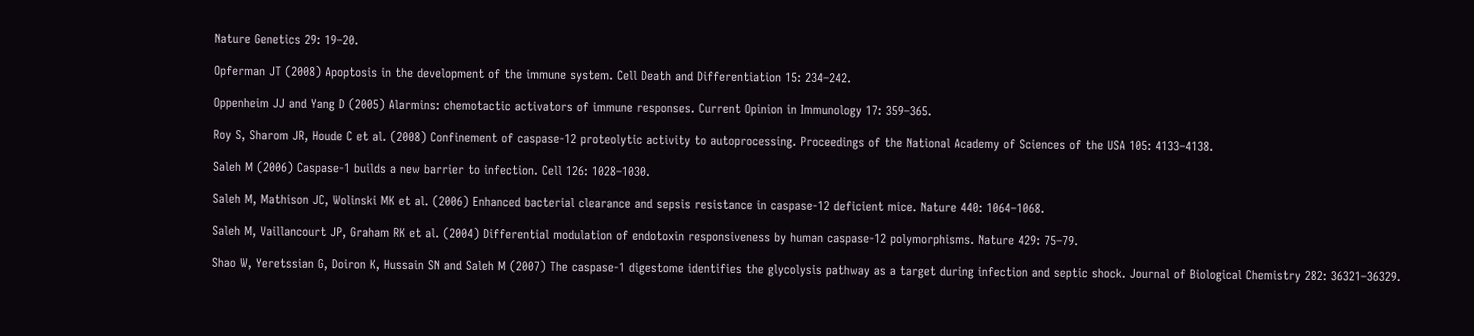Nature Genetics 29: 19–20.

Opferman JT (2008) Apoptosis in the development of the immune system. Cell Death and Differentiation 15: 234–242.

Oppenheim JJ and Yang D (2005) Alarmins: chemotactic activators of immune responses. Current Opinion in Immunology 17: 359–365.

Roy S, Sharom JR, Houde C et al. (2008) Confinement of caspase‐12 proteolytic activity to autoprocessing. Proceedings of the National Academy of Sciences of the USA 105: 4133–4138.

Saleh M (2006) Caspase‐1 builds a new barrier to infection. Cell 126: 1028–1030.

Saleh M, Mathison JC, Wolinski MK et al. (2006) Enhanced bacterial clearance and sepsis resistance in caspase‐12 deficient mice. Nature 440: 1064–1068.

Saleh M, Vaillancourt JP, Graham RK et al. (2004) Differential modulation of endotoxin responsiveness by human caspase‐12 polymorphisms. Nature 429: 75–79.

Shao W, Yeretssian G, Doiron K, Hussain SN and Saleh M (2007) The caspase‐1 digestome identifies the glycolysis pathway as a target during infection and septic shock. Journal of Biological Chemistry 282: 36321–36329.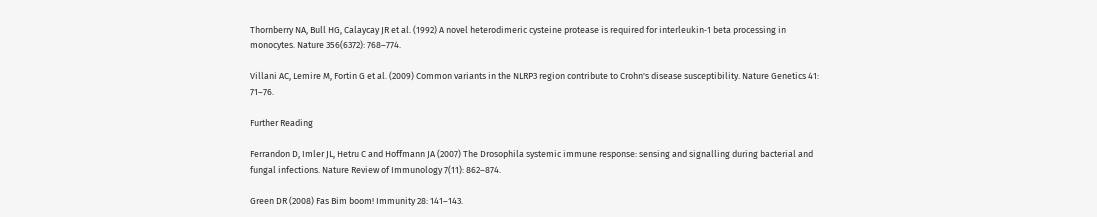Thornberry NA, Bull HG, Calaycay JR et al. (1992) A novel heterodimeric cysteine protease is required for interleukin‐1 beta processing in monocytes. Nature 356(6372): 768–774.

Villani AC, Lemire M, Fortin G et al. (2009) Common variants in the NLRP3 region contribute to Crohn's disease susceptibility. Nature Genetics 41: 71–76.

Further Reading

Ferrandon D, Imler JL, Hetru C and Hoffmann JA (2007) The Drosophila systemic immune response: sensing and signalling during bacterial and fungal infections. Nature Review of Immunology 7(11): 862–874.

Green DR (2008) Fas Bim boom! Immunity 28: 141–143.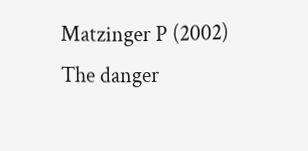Matzinger P (2002) The danger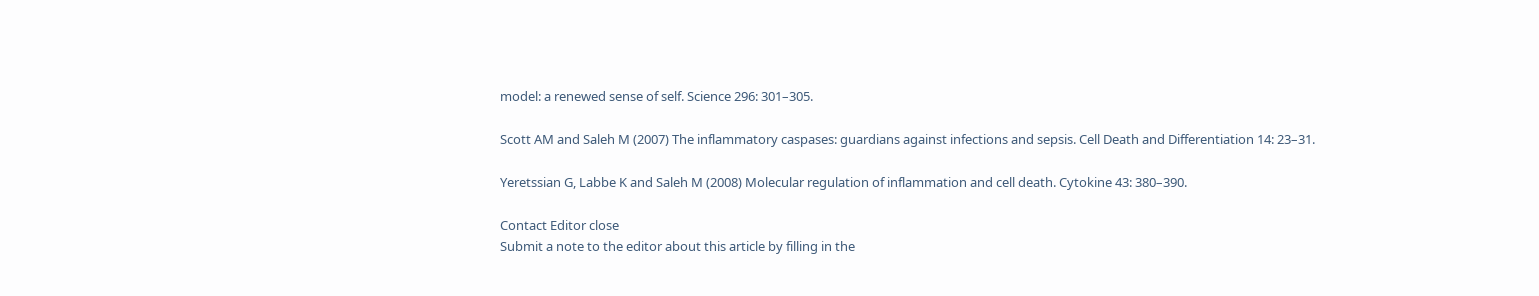model: a renewed sense of self. Science 296: 301–305.

Scott AM and Saleh M (2007) The inflammatory caspases: guardians against infections and sepsis. Cell Death and Differentiation 14: 23–31.

Yeretssian G, Labbe K and Saleh M (2008) Molecular regulation of inflammation and cell death. Cytokine 43: 380–390.

Contact Editor close
Submit a note to the editor about this article by filling in the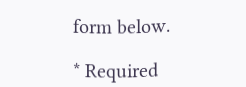form below.

* Required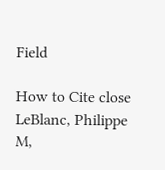Field

How to Cite close
LeBlanc, Philippe M,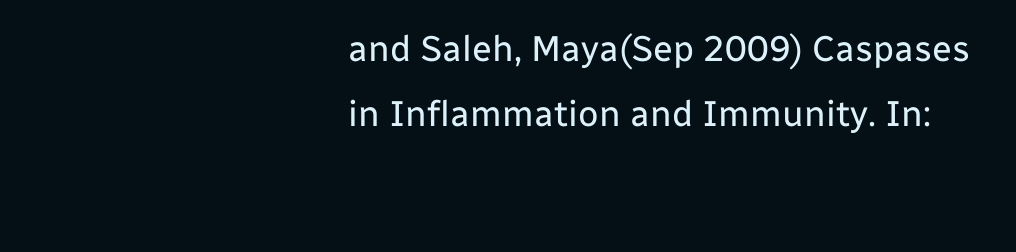and Saleh, Maya(Sep 2009) Caspases in Inflammation and Immunity. In: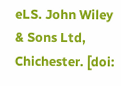eLS. John Wiley & Sons Ltd, Chichester. [doi: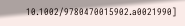10.1002/9780470015902.a0021990]